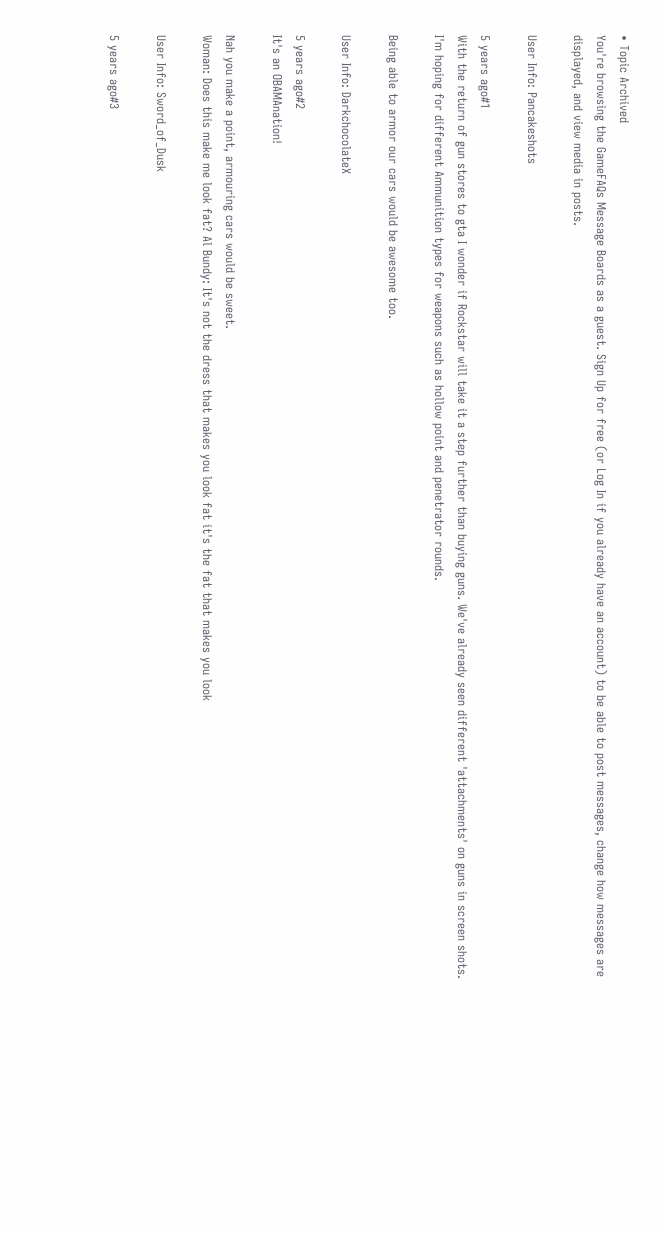• Topic Archived
You're browsing the GameFAQs Message Boards as a guest. Sign Up for free (or Log In if you already have an account) to be able to post messages, change how messages are displayed, and view media in posts.

User Info: Pancakeshots

5 years ago#1
With the return of gun stores to gta I wonder if Rockstar will take it a step further than buying guns. We've already seen different 'attachments' on guns in screen shots. I'm hoping for different Ammunition types for weapons such as hollow point and penetrator rounds.

Being able to armor our cars would be awesome too.

User Info: DarkchocolateX

5 years ago#2
It's an OBAMAnation!

Nah you make a point, armouring cars would be sweet.
Woman: Does this make me look fat? Al Bundy: It's not the dress that makes you look fat it's the fat that makes you look

User Info: Sword_of_Dusk

5 years ago#3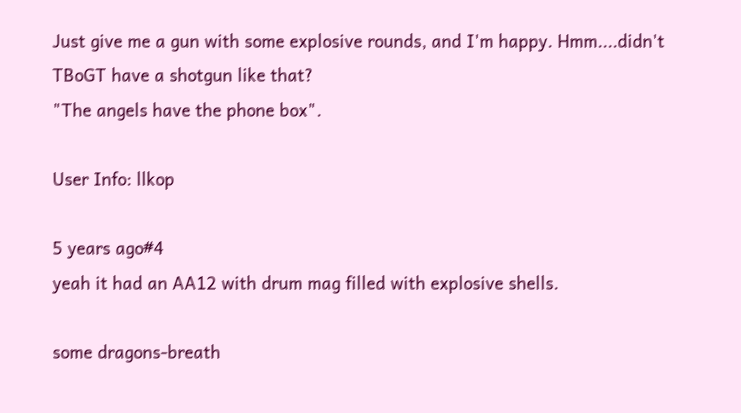Just give me a gun with some explosive rounds, and I'm happy. Hmm....didn't TBoGT have a shotgun like that?
"The angels have the phone box".

User Info: llkop

5 years ago#4
yeah it had an AA12 with drum mag filled with explosive shells.

some dragons-breath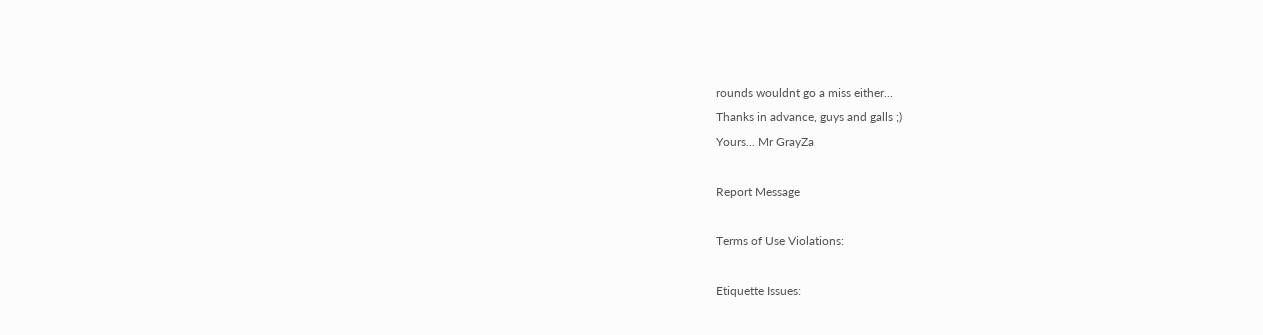rounds wouldnt go a miss either...
Thanks in advance, guys and galls ;)
Yours... Mr GrayZa

Report Message

Terms of Use Violations:

Etiquette Issues: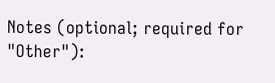Notes (optional; required for "Other"):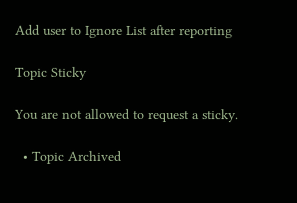Add user to Ignore List after reporting

Topic Sticky

You are not allowed to request a sticky.

  • Topic Archived